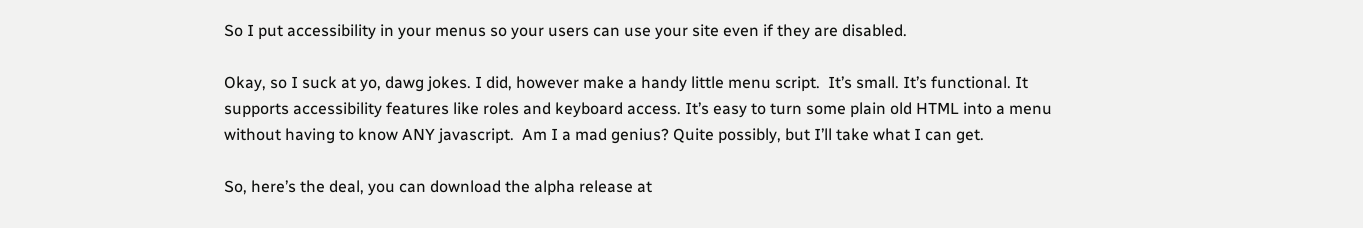So I put accessibility in your menus so your users can use your site even if they are disabled.

Okay, so I suck at yo, dawg jokes. I did, however make a handy little menu script.  It’s small. It’s functional. It supports accessibility features like roles and keyboard access. It’s easy to turn some plain old HTML into a menu without having to know ANY javascript.  Am I a mad genius? Quite possibly, but I’ll take what I can get.

So, here’s the deal, you can download the alpha release at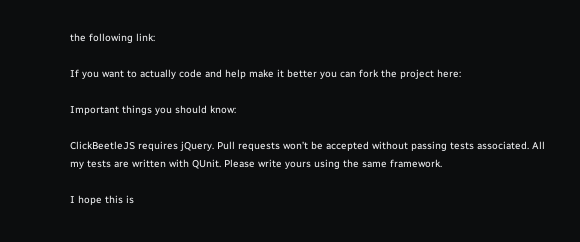the following link:

If you want to actually code and help make it better you can fork the project here:

Important things you should know:

ClickBeetleJS requires jQuery. Pull requests won’t be accepted without passing tests associated. All my tests are written with QUnit. Please write yours using the same framework.

I hope this is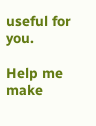useful for you.

Help me make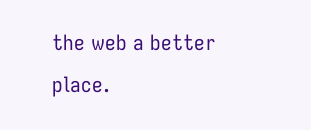the web a better place.